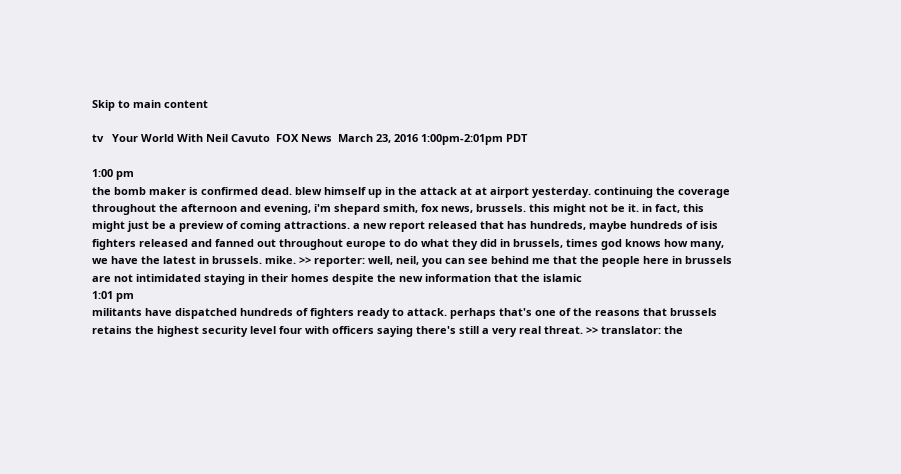Skip to main content

tv   Your World With Neil Cavuto  FOX News  March 23, 2016 1:00pm-2:01pm PDT

1:00 pm
the bomb maker is confirmed dead. blew himself up in the attack at at airport yesterday. continuing the coverage throughout the afternoon and evening, i'm shepard smith, fox news, brussels. this might not be it. in fact, this might just be a preview of coming attractions. a new report released that has hundreds, maybe hundreds of isis fighters released and fanned out throughout europe to do what they did in brussels, times god knows how many, we have the latest in brussels. mike. >> reporter: well, neil, you can see behind me that the people here in brussels are not intimidated staying in their homes despite the new information that the islamic
1:01 pm
militants have dispatched hundreds of fighters ready to attack. perhaps that's one of the reasons that brussels retains the highest security level four with officers saying there's still a very real threat. >> translator: the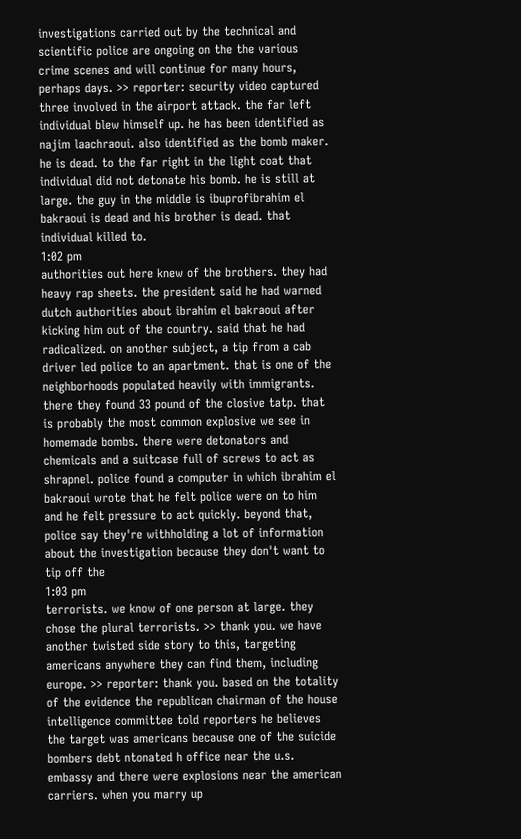investigations carried out by the technical and scientific police are ongoing on the the various crime scenes and will continue for many hours, perhaps days. >> reporter: security video captured three involved in the airport attack. the far left individual blew himself up. he has been identified as najim laachraoui. also identified as the bomb maker. he is dead. to the far right in the light coat that individual did not detonate his bomb. he is still at large. the guy in the middle is ibuprofibrahim el bakraoui is dead and his brother is dead. that individual killed to.
1:02 pm
authorities out here knew of the brothers. they had heavy rap sheets. the president said he had warned dutch authorities about ibrahim el bakraoui after kicking him out of the country. said that he had radicalized. on another subject, a tip from a cab driver led police to an apartment. that is one of the neighborhoods populated heavily with immigrants. there they found 33 pound of the closive tatp. that is probably the most common explosive we see in homemade bombs. there were detonators and chemicals and a suitcase full of screws to act as shrapnel. police found a computer in which ibrahim el bakraoui wrote that he felt police were on to him and he felt pressure to act quickly. beyond that, police say they're withholding a lot of information about the investigation because they don't want to tip off the
1:03 pm
terrorists. we know of one person at large. they chose the plural terrorists. >> thank you. we have another twisted side story to this, targeting americans anywhere they can find them, including europe. >> reporter: thank you. based on the totality of the evidence the republican chairman of the house intelligence committee told reporters he believes the target was americans because one of the suicide bombers debt ntonated h office near the u.s. embassy and there were explosions near the american carriers. when you marry up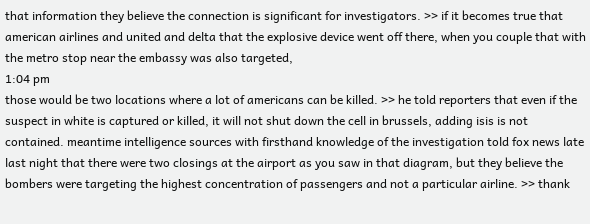that information they believe the connection is significant for investigators. >> if it becomes true that american airlines and united and delta that the explosive device went off there, when you couple that with the metro stop near the embassy was also targeted,
1:04 pm
those would be two locations where a lot of americans can be killed. >> he told reporters that even if the suspect in white is captured or killed, it will not shut down the cell in brussels, adding isis is not contained. meantime intelligence sources with firsthand knowledge of the investigation told fox news late last night that there were two closings at the airport as you saw in that diagram, but they believe the bombers were targeting the highest concentration of passengers and not a particular airline. >> thank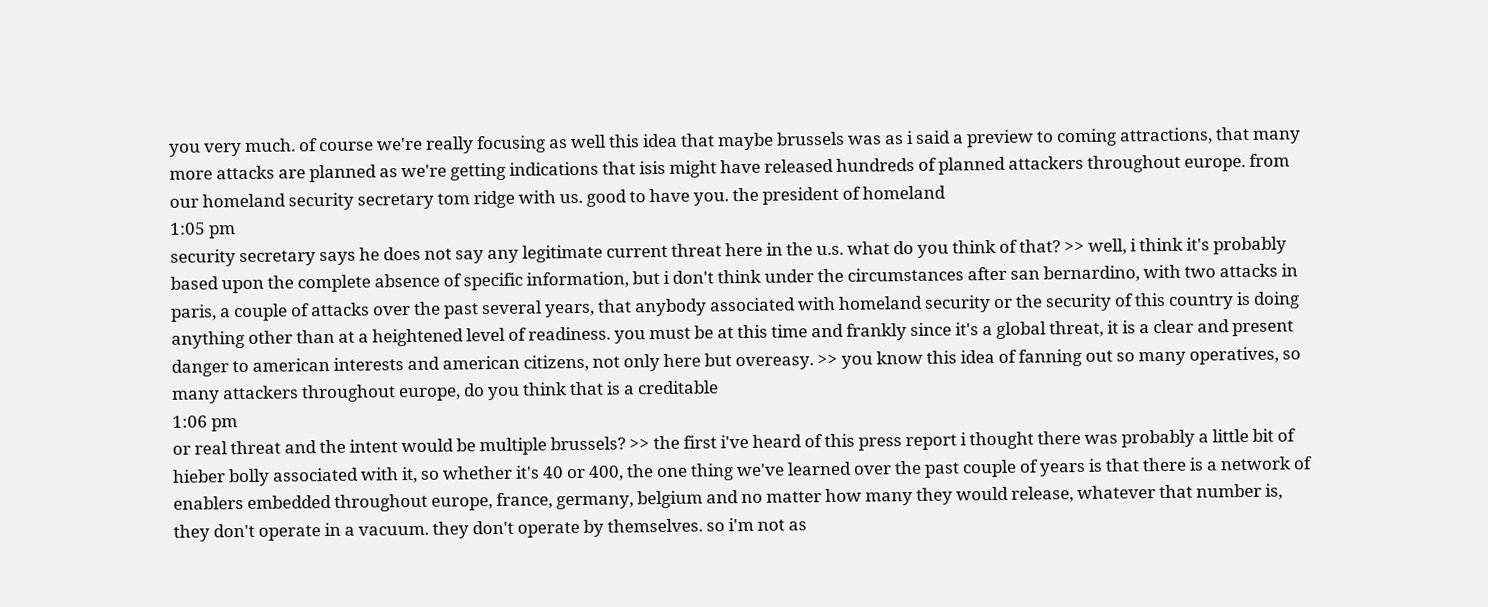you very much. of course we're really focusing as well this idea that maybe brussels was as i said a preview to coming attractions, that many more attacks are planned as we're getting indications that isis might have released hundreds of planned attackers throughout europe. from our homeland security secretary tom ridge with us. good to have you. the president of homeland
1:05 pm
security secretary says he does not say any legitimate current threat here in the u.s. what do you think of that? >> well, i think it's probably based upon the complete absence of specific information, but i don't think under the circumstances after san bernardino, with two attacks in paris, a couple of attacks over the past several years, that anybody associated with homeland security or the security of this country is doing anything other than at a heightened level of readiness. you must be at this time and frankly since it's a global threat, it is a clear and present danger to american interests and american citizens, not only here but overeasy. >> you know this idea of fanning out so many operatives, so many attackers throughout europe, do you think that is a creditable
1:06 pm
or real threat and the intent would be multiple brussels? >> the first i've heard of this press report i thought there was probably a little bit of hieber bolly associated with it, so whether it's 40 or 400, the one thing we've learned over the past couple of years is that there is a network of enablers embedded throughout europe, france, germany, belgium and no matter how many they would release, whatever that number is, they don't operate in a vacuum. they don't operate by themselves. so i'm not as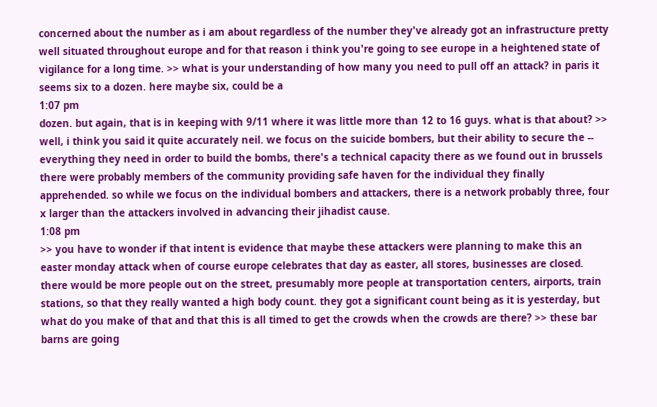concerned about the number as i am about regardless of the number they've already got an infrastructure pretty well situated throughout europe and for that reason i think you're going to see europe in a heightened state of vigilance for a long time. >> what is your understanding of how many you need to pull off an attack? in paris it seems six to a dozen. here maybe six, could be a
1:07 pm
dozen. but again, that is in keeping with 9/11 where it was little more than 12 to 16 guys. what is that about? >> well, i think you said it quite accurately neil. we focus on the suicide bombers, but their ability to secure the -- everything they need in order to build the bombs, there's a technical capacity there as we found out in brussels there were probably members of the community providing safe haven for the individual they finally apprehended. so while we focus on the individual bombers and attackers, there is a network probably three, four x larger than the attackers involved in advancing their jihadist cause.
1:08 pm
>> you have to wonder if that intent is evidence that maybe these attackers were planning to make this an easter monday attack when of course europe celebrates that day as easter, all stores, businesses are closed. there would be more people out on the street, presumably more people at transportation centers, airports, train stations, so that they really wanted a high body count. they got a significant count being as it is yesterday, but what do you make of that and that this is all timed to get the crowds when the crowds are there? >> these bar barns are going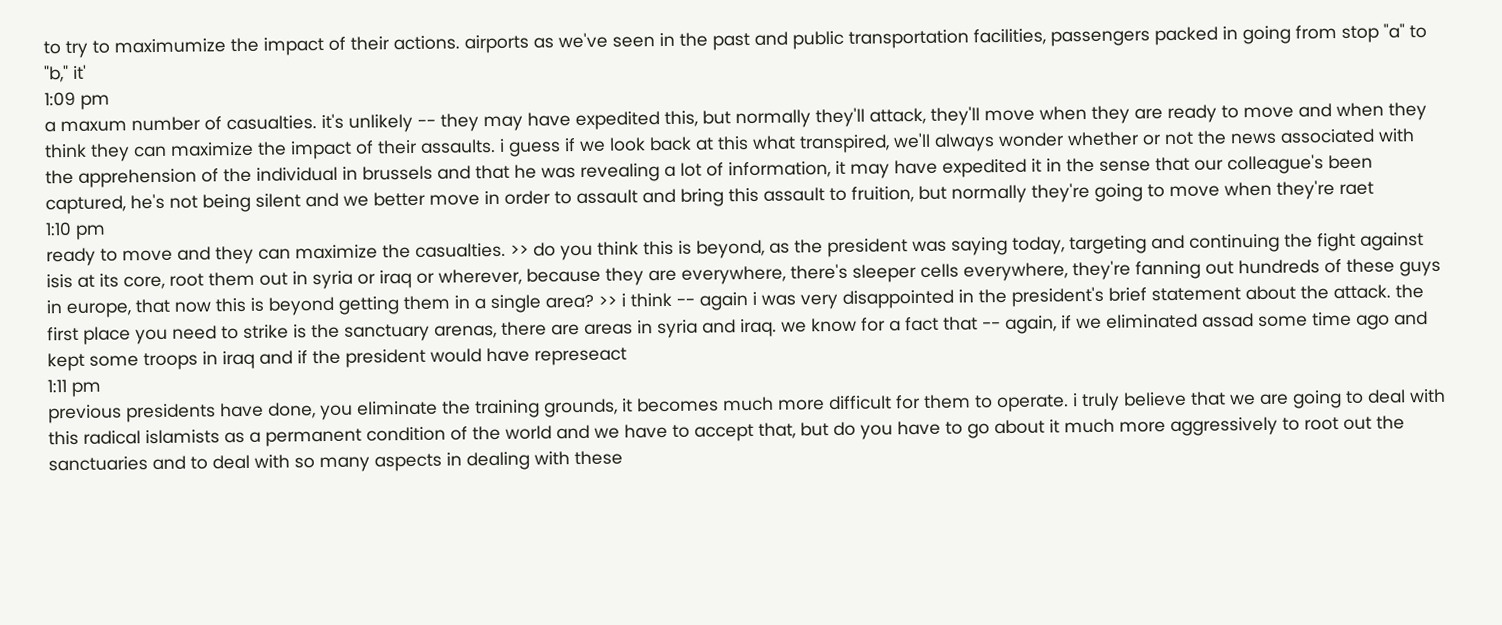to try to maximumize the impact of their actions. airports as we've seen in the past and public transportation facilities, passengers packed in going from stop "a" to "b," it'
1:09 pm
a maxum number of casualties. it's unlikely -- they may have expedited this, but normally they'll attack, they'll move when they are ready to move and when they think they can maximize the impact of their assaults. i guess if we look back at this what transpired, we'll always wonder whether or not the news associated with the apprehension of the individual in brussels and that he was revealing a lot of information, it may have expedited it in the sense that our colleague's been captured, he's not being silent and we better move in order to assault and bring this assault to fruition, but normally they're going to move when they're raet
1:10 pm
ready to move and they can maximize the casualties. >> do you think this is beyond, as the president was saying today, targeting and continuing the fight against isis at its core, root them out in syria or iraq or wherever, because they are everywhere, there's sleeper cells everywhere, they're fanning out hundreds of these guys in europe, that now this is beyond getting them in a single area? >> i think -- again i was very disappointed in the president's brief statement about the attack. the first place you need to strike is the sanctuary arenas, there are areas in syria and iraq. we know for a fact that -- again, if we eliminated assad some time ago and kept some troops in iraq and if the president would have represeact
1:11 pm
previous presidents have done, you eliminate the training grounds, it becomes much more difficult for them to operate. i truly believe that we are going to deal with this radical islamists as a permanent condition of the world and we have to accept that, but do you have to go about it much more aggressively to root out the sanctuaries and to deal with so many aspects in dealing with these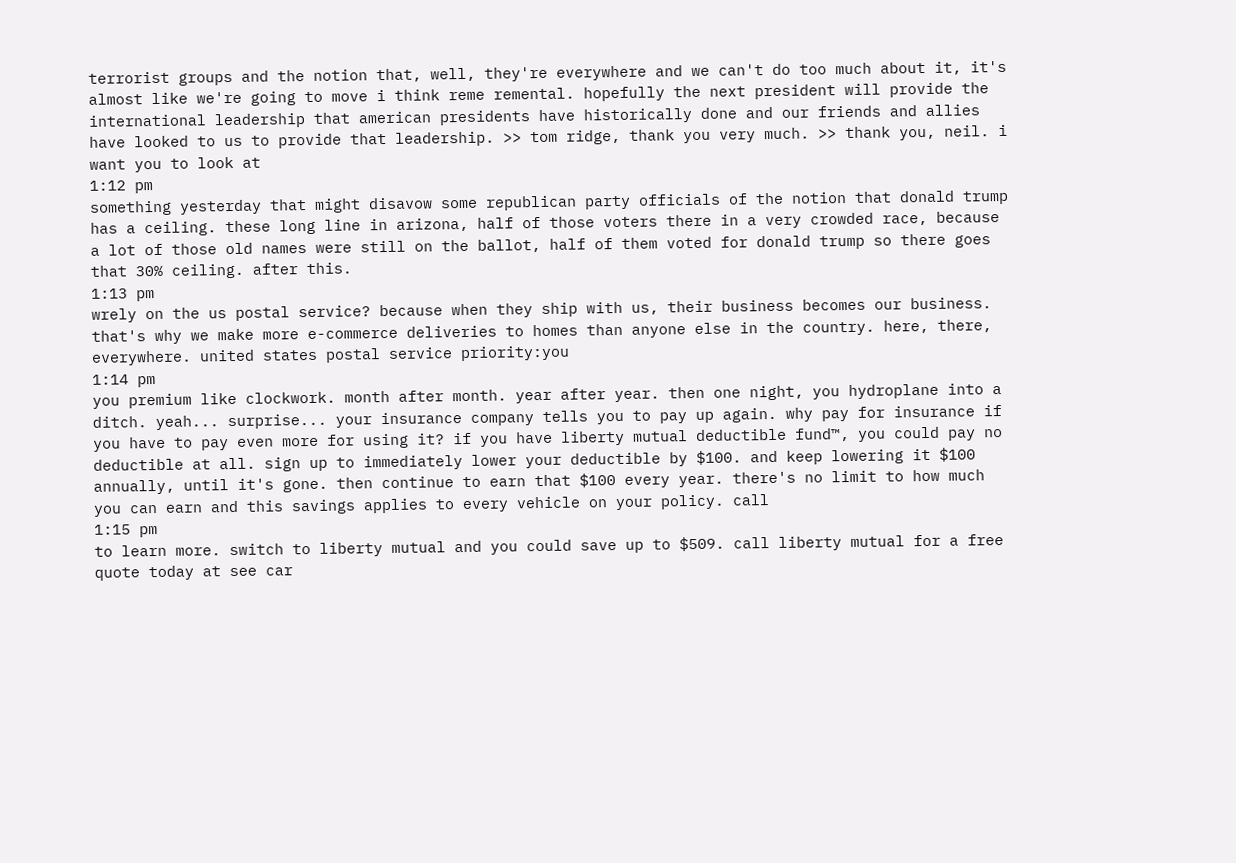terrorist groups and the notion that, well, they're everywhere and we can't do too much about it, it's almost like we're going to move i think reme remental. hopefully the next president will provide the international leadership that american presidents have historically done and our friends and allies have looked to us to provide that leadership. >> tom ridge, thank you very much. >> thank you, neil. i want you to look at
1:12 pm
something yesterday that might disavow some republican party officials of the notion that donald trump has a ceiling. these long line in arizona, half of those voters there in a very crowded race, because a lot of those old names were still on the ballot, half of them voted for donald trump so there goes that 30% ceiling. after this.
1:13 pm
wrely on the us postal service? because when they ship with us, their business becomes our business. that's why we make more e-commerce deliveries to homes than anyone else in the country. here, there, everywhere. united states postal service priority:you
1:14 pm
you premium like clockwork. month after month. year after year. then one night, you hydroplane into a ditch. yeah... surprise... your insurance company tells you to pay up again. why pay for insurance if you have to pay even more for using it? if you have liberty mutual deductible fund™, you could pay no deductible at all. sign up to immediately lower your deductible by $100. and keep lowering it $100 annually, until it's gone. then continue to earn that $100 every year. there's no limit to how much you can earn and this savings applies to every vehicle on your policy. call
1:15 pm
to learn more. switch to liberty mutual and you could save up to $509. call liberty mutual for a free quote today at see car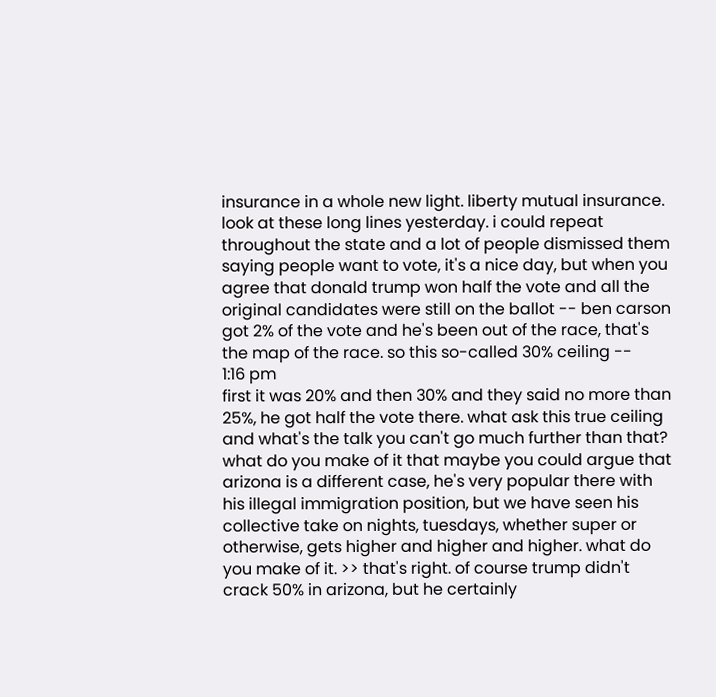insurance in a whole new light. liberty mutual insurance. look at these long lines yesterday. i could repeat throughout the state and a lot of people dismissed them saying people want to vote, it's a nice day, but when you agree that donald trump won half the vote and all the original candidates were still on the ballot -- ben carson got 2% of the vote and he's been out of the race, that's the map of the race. so this so-called 30% ceiling --
1:16 pm
first it was 20% and then 30% and they said no more than 25%, he got half the vote there. what ask this true ceiling and what's the talk you can't go much further than that? what do you make of it that maybe you could argue that arizona is a different case, he's very popular there with his illegal immigration position, but we have seen his collective take on nights, tuesdays, whether super or otherwise, gets higher and higher and higher. what do you make of it. >> that's right. of course trump didn't crack 50% in arizona, but he certainly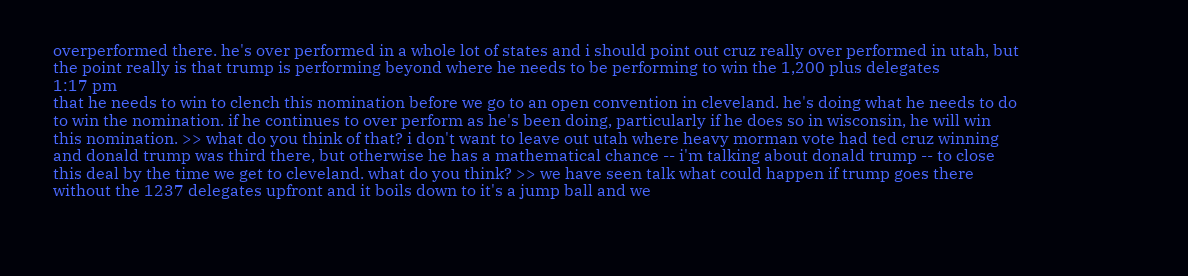overperformed there. he's over performed in a whole lot of states and i should point out cruz really over performed in utah, but the point really is that trump is performing beyond where he needs to be performing to win the 1,200 plus delegates
1:17 pm
that he needs to win to clench this nomination before we go to an open convention in cleveland. he's doing what he needs to do to win the nomination. if he continues to over perform as he's been doing, particularly if he does so in wisconsin, he will win this nomination. >> what do you think of that? i don't want to leave out utah where heavy morman vote had ted cruz winning and donald trump was third there, but otherwise he has a mathematical chance -- i'm talking about donald trump -- to close this deal by the time we get to cleveland. what do you think? >> we have seen talk what could happen if trump goes there without the 1237 delegates upfront and it boils down to it's a jump ball and we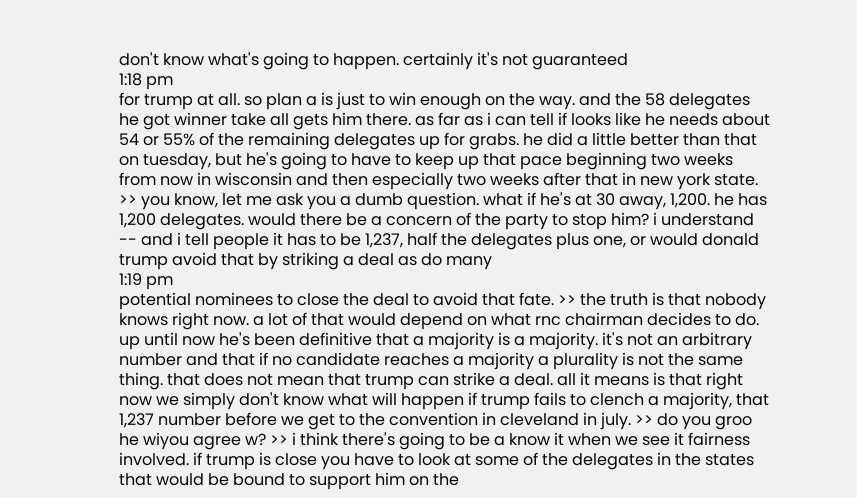don't know what's going to happen. certainly it's not guaranteed
1:18 pm
for trump at all. so plan a is just to win enough on the way. and the 58 delegates he got winner take all gets him there. as far as i can tell if looks like he needs about 54 or 55% of the remaining delegates up for grabs. he did a little better than that on tuesday, but he's going to have to keep up that pace beginning two weeks from now in wisconsin and then especially two weeks after that in new york state. >> you know, let me ask you a dumb question. what if he's at 30 away, 1,200. he has 1,200 delegates. would there be a concern of the party to stop him? i understand -- and i tell people it has to be 1,237, half the delegates plus one, or would donald trump avoid that by striking a deal as do many
1:19 pm
potential nominees to close the deal to avoid that fate. >> the truth is that nobody knows right now. a lot of that would depend on what rnc chairman decides to do. up until now he's been definitive that a majority is a majority. it's not an arbitrary number and that if no candidate reaches a majority a plurality is not the same thing. that does not mean that trump can strike a deal. all it means is that right now we simply don't know what will happen if trump fails to clench a majority, that 1,237 number before we get to the convention in cleveland in july. >> do you groo he wiyou agree w? >> i think there's going to be a know it when we see it fairness involved. if trump is close you have to look at some of the delegates in the states that would be bound to support him on the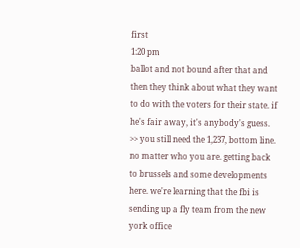first
1:20 pm
ballot and not bound after that and then they think about what they want to do with the voters for their state. if he's fair away, it's anybody's guess. >> you still need the 1,237, bottom line. no matter who you are. getting back to brussels and some developments here. we're learning that the fbi is sending up a fly team from the new york office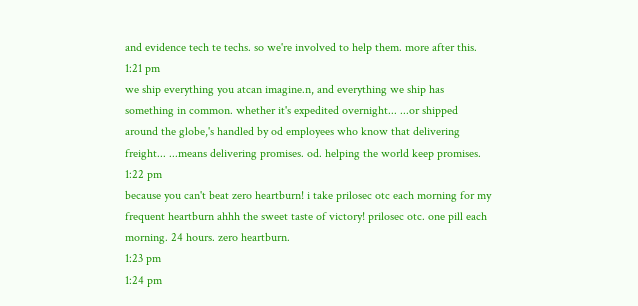and evidence tech te techs. so we're involved to help them. more after this.
1:21 pm
we ship everything you atcan imagine.n, and everything we ship has something in common. whether it's expedited overnight... ...or shipped around the globe,'s handled by od employees who know that delivering freight... ...means delivering promises. od. helping the world keep promises.
1:22 pm
because you can't beat zero heartburn! i take prilosec otc each morning for my frequent heartburn ahhh the sweet taste of victory! prilosec otc. one pill each morning. 24 hours. zero heartburn.
1:23 pm
1:24 pm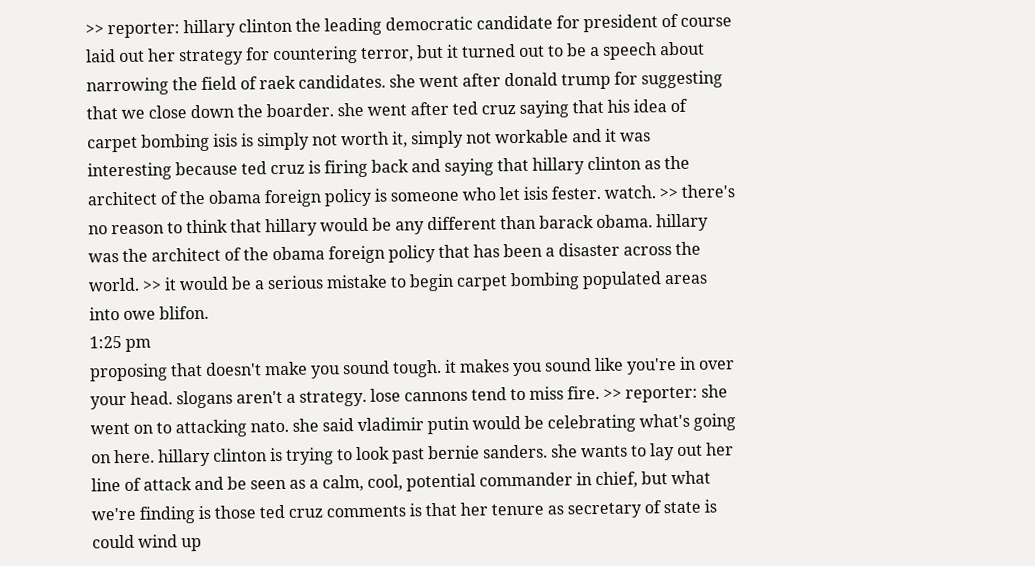>> reporter: hillary clinton the leading democratic candidate for president of course laid out her strategy for countering terror, but it turned out to be a speech about narrowing the field of raek candidates. she went after donald trump for suggesting that we close down the boarder. she went after ted cruz saying that his idea of carpet bombing isis is simply not worth it, simply not workable and it was interesting because ted cruz is firing back and saying that hillary clinton as the architect of the obama foreign policy is someone who let isis fester. watch. >> there's no reason to think that hillary would be any different than barack obama. hillary was the architect of the obama foreign policy that has been a disaster across the world. >> it would be a serious mistake to begin carpet bombing populated areas into owe blifon.
1:25 pm
proposing that doesn't make you sound tough. it makes you sound like you're in over your head. slogans aren't a strategy. lose cannons tend to miss fire. >> reporter: she went on to attacking nato. she said vladimir putin would be celebrating what's going on here. hillary clinton is trying to look past bernie sanders. she wants to lay out her line of attack and be seen as a calm, cool, potential commander in chief, but what we're finding is those ted cruz comments is that her tenure as secretary of state is could wind up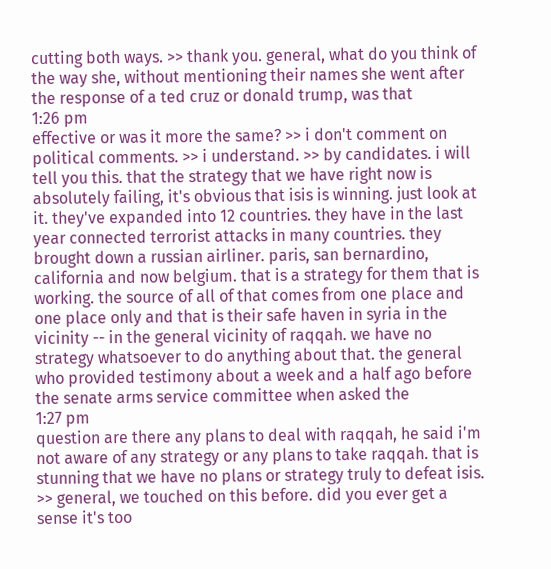cutting both ways. >> thank you. general, what do you think of the way she, without mentioning their names she went after the response of a ted cruz or donald trump, was that
1:26 pm
effective or was it more the same? >> i don't comment on political comments. >> i understand. >> by candidates. i will tell you this. that the strategy that we have right now is absolutely failing, it's obvious that isis is winning. just look at it. they've expanded into 12 countries. they have in the last year connected terrorist attacks in many countries. they brought down a russian airliner. paris, san bernardino, california and now belgium. that is a strategy for them that is working. the source of all of that comes from one place and one place only and that is their safe haven in syria in the vicinity -- in the general vicinity of raqqah. we have no strategy whatsoever to do anything about that. the general who provided testimony about a week and a half ago before the senate arms service committee when asked the
1:27 pm
question are there any plans to deal with raqqah, he said i'm not aware of any strategy or any plans to take raqqah. that is stunning that we have no plans or strategy truly to defeat isis. >> general, we touched on this before. did you ever get a sense it's too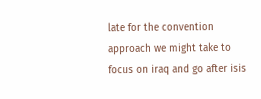late for the convention approach we might take to focus on iraq and go after isis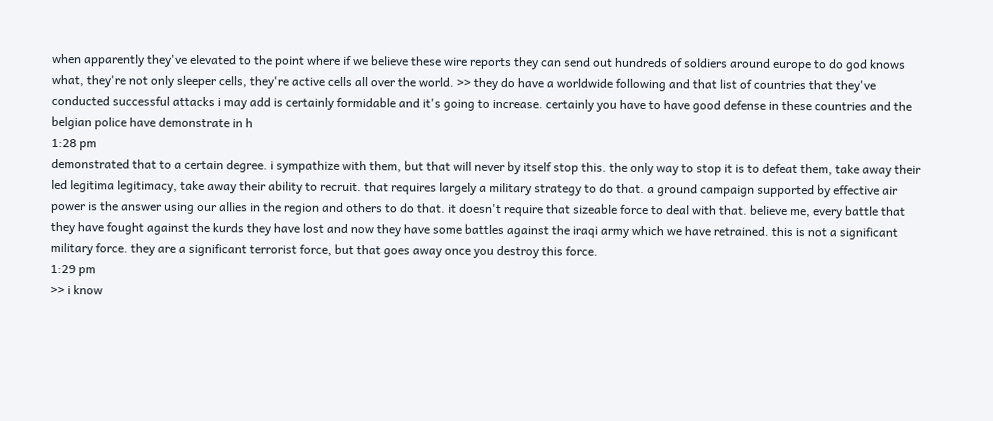when apparently they've elevated to the point where if we believe these wire reports they can send out hundreds of soldiers around europe to do god knows what, they're not only sleeper cells, they're active cells all over the world. >> they do have a worldwide following and that list of countries that they've conducted successful attacks i may add is certainly formidable and it's going to increase. certainly you have to have good defense in these countries and the belgian police have demonstrate in h
1:28 pm
demonstrated that to a certain degree. i sympathize with them, but that will never by itself stop this. the only way to stop it is to defeat them, take away their led legitima legitimacy, take away their ability to recruit. that requires largely a military strategy to do that. a ground campaign supported by effective air power is the answer using our allies in the region and others to do that. it doesn't require that sizeable force to deal with that. believe me, every battle that they have fought against the kurds they have lost and now they have some battles against the iraqi army which we have retrained. this is not a significant military force. they are a significant terrorist force, but that goes away once you destroy this force.
1:29 pm
>> i know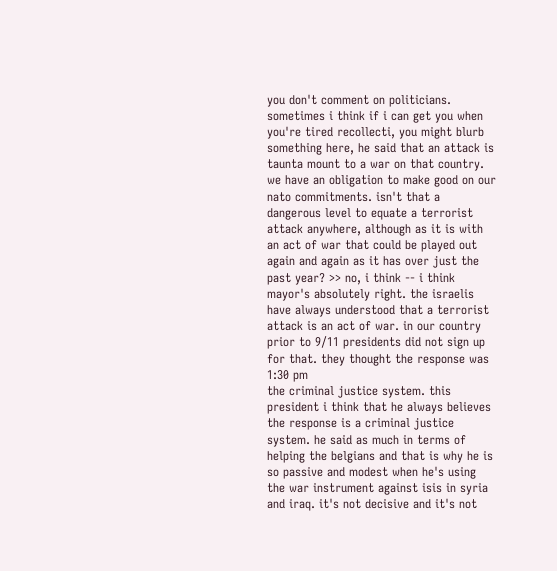you don't comment on politicians. sometimes i think if i can get you when you're tired recollecti, you might blurb something here, he said that an attack is taunta mount to a war on that country. we have an obligation to make good on our nato commitments. isn't that a dangerous level to equate a terrorist attack anywhere, although as it is with an act of war that could be played out again and again as it has over just the past year? >> no, i think -- i think mayor's absolutely right. the israelis have always understood that a terrorist attack is an act of war. in our country prior to 9/11 presidents did not sign up for that. they thought the response was
1:30 pm
the criminal justice system. this president i think that he always believes the response is a criminal justice system. he said as much in terms of helping the belgians and that is why he is so passive and modest when he's using the war instrument against isis in syria and iraq. it's not decisive and it's not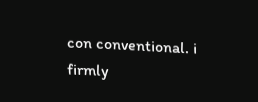con conventional. i firmly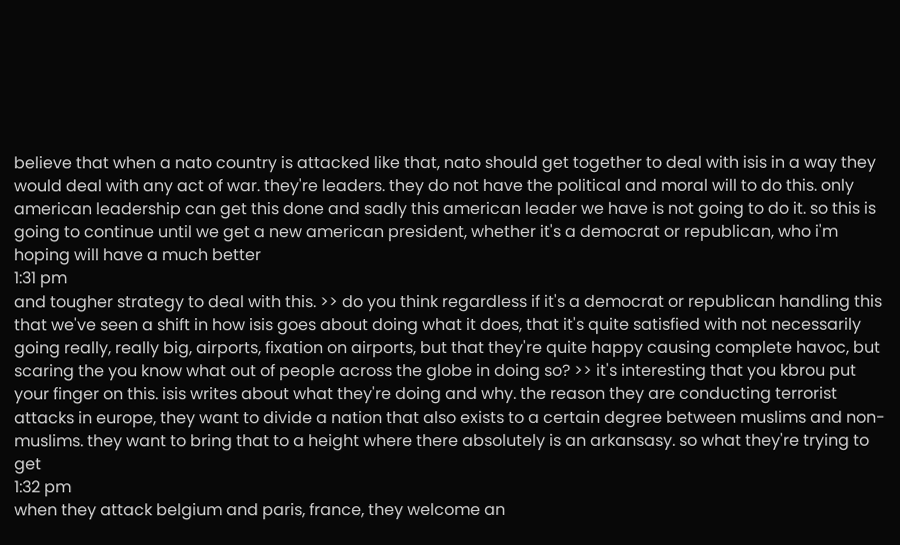believe that when a nato country is attacked like that, nato should get together to deal with isis in a way they would deal with any act of war. they're leaders. they do not have the political and moral will to do this. only american leadership can get this done and sadly this american leader we have is not going to do it. so this is going to continue until we get a new american president, whether it's a democrat or republican, who i'm hoping will have a much better
1:31 pm
and tougher strategy to deal with this. >> do you think regardless if it's a democrat or republican handling this that we've seen a shift in how isis goes about doing what it does, that it's quite satisfied with not necessarily going really, really big, airports, fixation on airports, but that they're quite happy causing complete havoc, but scaring the you know what out of people across the globe in doing so? >> it's interesting that you kbrou put your finger on this. isis writes about what they're doing and why. the reason they are conducting terrorist attacks in europe, they want to divide a nation that also exists to a certain degree between muslims and non-muslims. they want to bring that to a height where there absolutely is an arkansasy. so what they're trying to get
1:32 pm
when they attack belgium and paris, france, they welcome an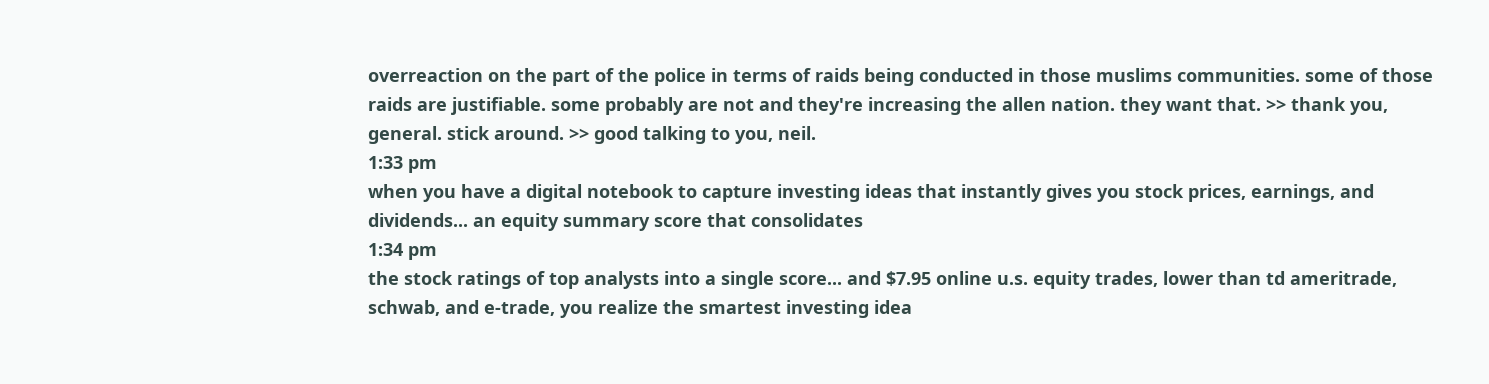overreaction on the part of the police in terms of raids being conducted in those muslims communities. some of those raids are justifiable. some probably are not and they're increasing the allen nation. they want that. >> thank you, general. stick around. >> good talking to you, neil.
1:33 pm
when you have a digital notebook to capture investing ideas that instantly gives you stock prices, earnings, and dividends... an equity summary score that consolidates
1:34 pm
the stock ratings of top analysts into a single score... and $7.95 online u.s. equity trades, lower than td ameritrade, schwab, and e-trade, you realize the smartest investing idea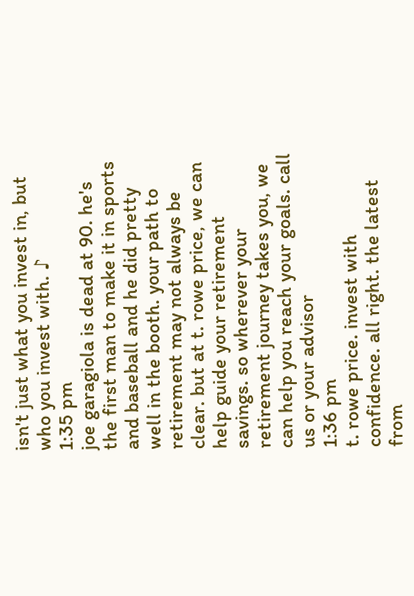isn't just what you invest in, but who you invest with. ♪
1:35 pm
joe garagiola is dead at 90. he's the first man to make it in sports and baseball and he did pretty well in the booth. your path to retirement may not always be clear. but at t. rowe price, we can help guide your retirement savings. so wherever your retirement journey takes you, we can help you reach your goals. call us or your advisor
1:36 pm
t. rowe price. invest with confidence. all right. the latest from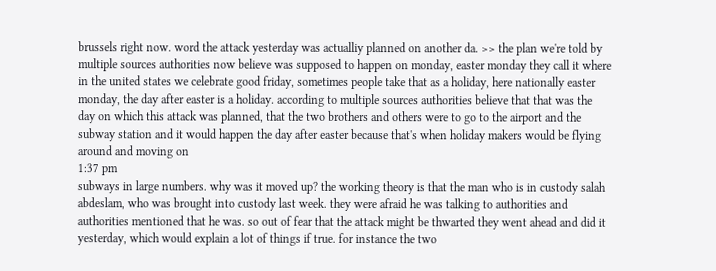brussels right now. word the attack yesterday was actualliy planned on another da. >> the plan we're told by multiple sources authorities now believe was supposed to happen on monday, easter monday they call it where in the united states we celebrate good friday, sometimes people take that as a holiday, here nationally easter monday, the day after easter is a holiday. according to multiple sources authorities believe that that was the day on which this attack was planned, that the two brothers and others were to go to the airport and the subway station and it would happen the day after easter because that's when holiday makers would be flying around and moving on
1:37 pm
subways in large numbers. why was it moved up? the working theory is that the man who is in custody salah abdeslam, who was brought into custody last week. they were afraid he was talking to authorities and authorities mentioned that he was. so out of fear that the attack might be thwarted they went ahead and did it yesterday, which would explain a lot of things if true. for instance the two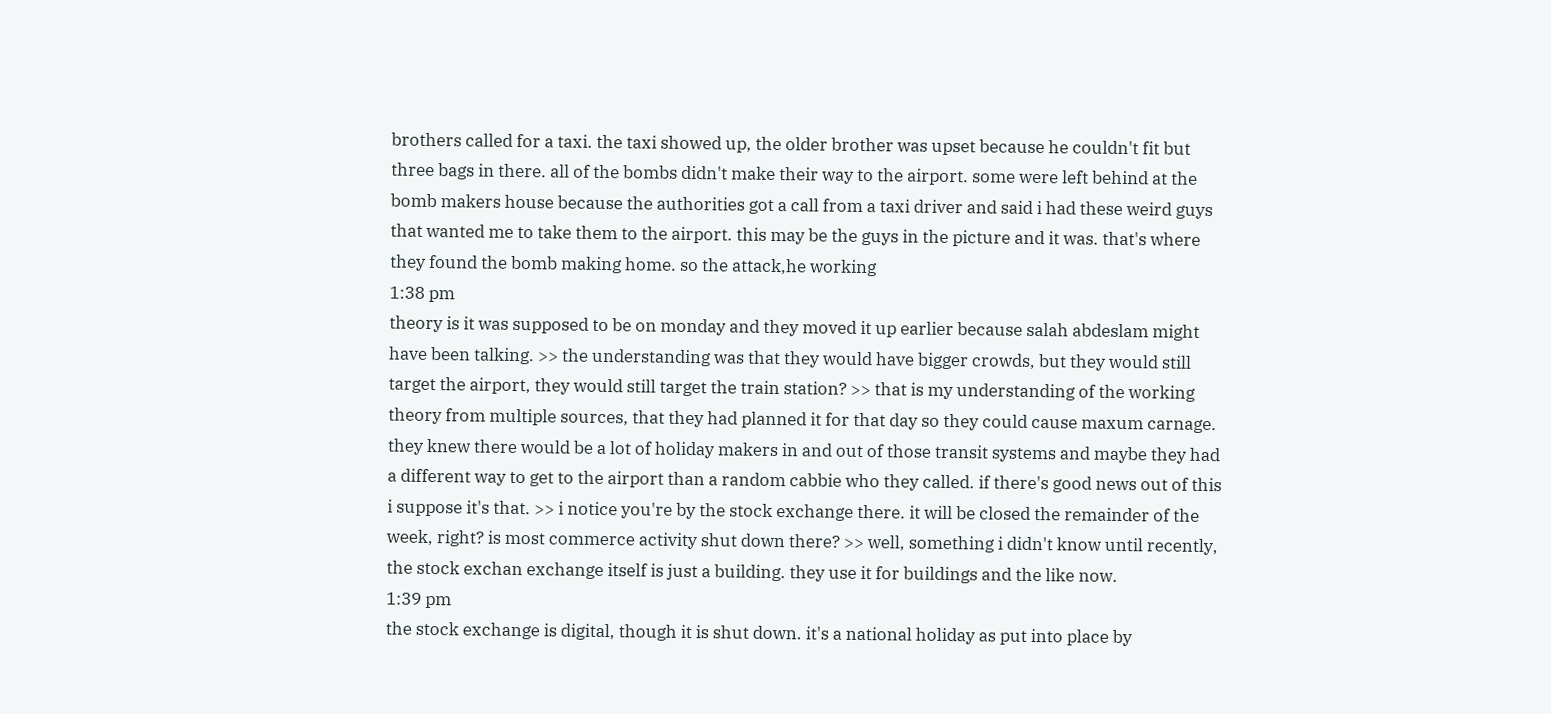brothers called for a taxi. the taxi showed up, the older brother was upset because he couldn't fit but three bags in there. all of the bombs didn't make their way to the airport. some were left behind at the bomb makers house because the authorities got a call from a taxi driver and said i had these weird guys that wanted me to take them to the airport. this may be the guys in the picture and it was. that's where they found the bomb making home. so the attack,he working
1:38 pm
theory is it was supposed to be on monday and they moved it up earlier because salah abdeslam might have been talking. >> the understanding was that they would have bigger crowds, but they would still target the airport, they would still target the train station? >> that is my understanding of the working theory from multiple sources, that they had planned it for that day so they could cause maxum carnage. they knew there would be a lot of holiday makers in and out of those transit systems and maybe they had a different way to get to the airport than a random cabbie who they called. if there's good news out of this i suppose it's that. >> i notice you're by the stock exchange there. it will be closed the remainder of the week, right? is most commerce activity shut down there? >> well, something i didn't know until recently, the stock exchan exchange itself is just a building. they use it for buildings and the like now.
1:39 pm
the stock exchange is digital, though it is shut down. it's a national holiday as put into place by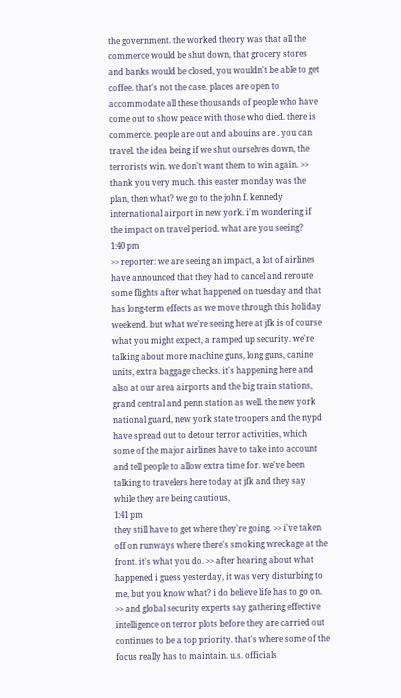the government. the worked theory was that all the commerce would be shut down, that grocery stores and banks would be closed, you wouldn't be able to get coffee. that's not the case. places are open to accommodate all these thousands of people who have come out to show peace with those who died. there is commerce. people are out and abouins are . you can travel. the idea being if we shut ourselves down, the terrorists win. we don't want them to win again. >> thank you very much. this easter monday was the plan, then what? we go to the john f. kennedy international airport in new york. i'm wondering if the impact on travel period. what are you seeing?
1:40 pm
>> reporter: we are seeing an impact, a lot of airlines have announced that they had to cancel and reroute some flights after what happened on tuesday and that has long-term effects as we move through this holiday weekend. but what we're seeing here at jfk is of course what you might expect, a ramped up security. we're talking about more machine guns, long guns, canine units, extra baggage checks. it's happening here and also at our area airports and the big train stations, grand central and penn station as well. the new york national guard, new york state troopers and the nypd have spread out to detour terror activities, which some of the major airlines have to take into account and tell people to allow extra time for. we've been talking to travelers here today at jfk and they say while they are being cautious,
1:41 pm
they still have to get where they're going. >> i've taken off on runways where there's smoking wreckage at the front. it's what you do. >> after hearing about what happened i guess yesterday, it was very disturbing to me, but you know what? i do believe life has to go on. >> and global security experts say gathering effective intelligence on terror plots before they are carried out continues to be a top priority. that's where some of the focus really has to maintain. u.s. officials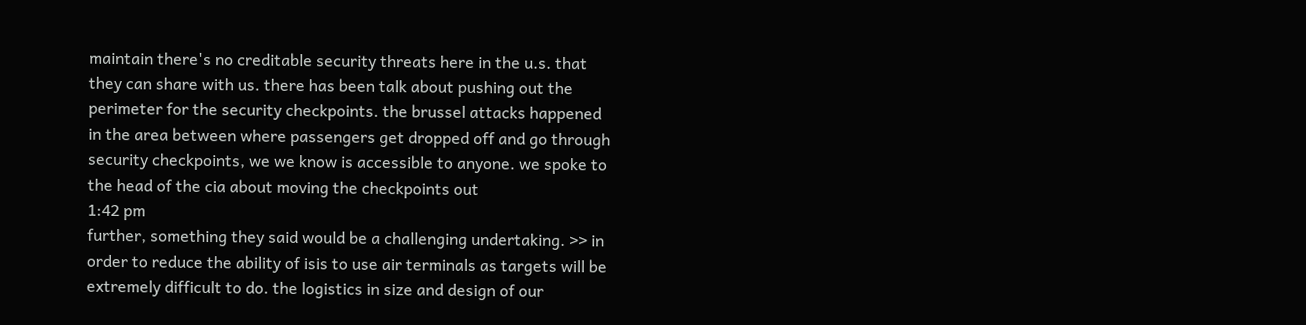maintain there's no creditable security threats here in the u.s. that they can share with us. there has been talk about pushing out the perimeter for the security checkpoints. the brussel attacks happened in the area between where passengers get dropped off and go through security checkpoints, we we know is accessible to anyone. we spoke to the head of the cia about moving the checkpoints out
1:42 pm
further, something they said would be a challenging undertaking. >> in order to reduce the ability of isis to use air terminals as targets will be extremely difficult to do. the logistics in size and design of our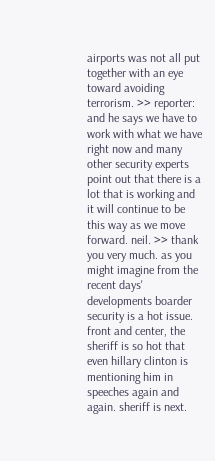airports was not all put together with an eye toward avoiding terrorism. >> reporter: and he says we have to work with what we have right now and many other security experts point out that there is a lot that is working and it will continue to be this way as we move forward. neil. >> thank you very much. as you might imagine from the recent days' developments boarder security is a hot issue. front and center, the sheriff is so hot that even hillary clinton is mentioning him in speeches again and again. sheriff is next.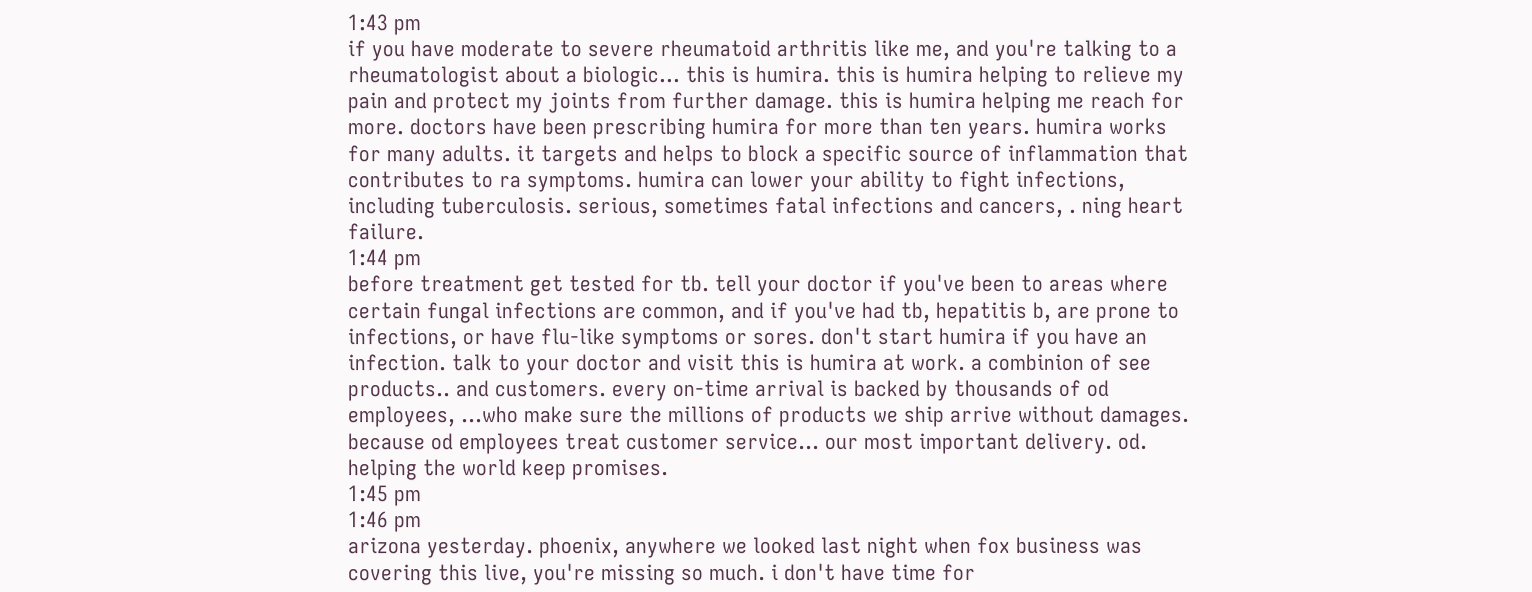1:43 pm
if you have moderate to severe rheumatoid arthritis like me, and you're talking to a rheumatologist about a biologic... this is humira. this is humira helping to relieve my pain and protect my joints from further damage. this is humira helping me reach for more. doctors have been prescribing humira for more than ten years. humira works for many adults. it targets and helps to block a specific source of inflammation that contributes to ra symptoms. humira can lower your ability to fight infections, including tuberculosis. serious, sometimes fatal infections and cancers, . ning heart failure.
1:44 pm
before treatment get tested for tb. tell your doctor if you've been to areas where certain fungal infections are common, and if you've had tb, hepatitis b, are prone to infections, or have flu-like symptoms or sores. don't start humira if you have an infection. talk to your doctor and visit this is humira at work. a combinion of see products.. and customers. every on-time arrival is backed by thousands of od employees, ...who make sure the millions of products we ship arrive without damages. because od employees treat customer service... our most important delivery. od. helping the world keep promises.
1:45 pm
1:46 pm
arizona yesterday. phoenix, anywhere we looked last night when fox business was covering this live, you're missing so much. i don't have time for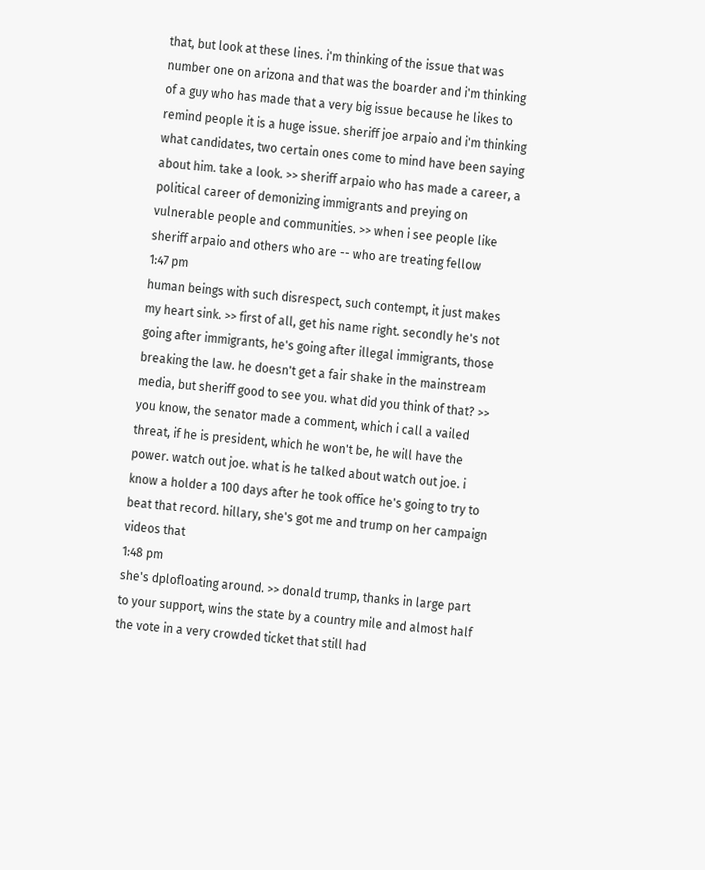that, but look at these lines. i'm thinking of the issue that was number one on arizona and that was the boarder and i'm thinking of a guy who has made that a very big issue because he likes to remind people it is a huge issue. sheriff joe arpaio and i'm thinking what candidates, two certain ones come to mind have been saying about him. take a look. >> sheriff arpaio who has made a career, a political career of demonizing immigrants and preying on vulnerable people and communities. >> when i see people like sheriff arpaio and others who are -- who are treating fellow
1:47 pm
human beings with such disrespect, such contempt, it just makes my heart sink. >> first of all, get his name right. secondly he's not going after immigrants, he's going after illegal immigrants, those breaking the law. he doesn't get a fair shake in the mainstream media, but sheriff good to see you. what did you think of that? >> you know, the senator made a comment, which i call a vailed threat, if he is president, which he won't be, he will have the power. watch out joe. what is he talked about watch out joe. i know a holder a 100 days after he took office he's going to try to beat that record. hillary, she's got me and trump on her campaign videos that
1:48 pm
she's dplofloating around. >> donald trump, thanks in large part to your support, wins the state by a country mile and almost half the vote in a very crowded ticket that still had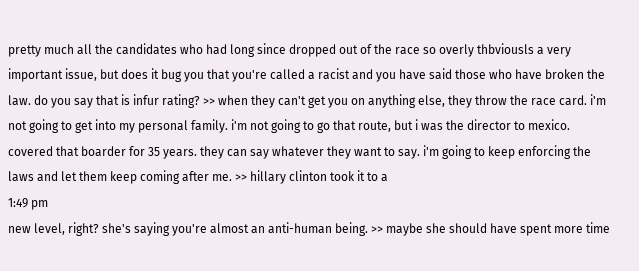pretty much all the candidates who had long since dropped out of the race so overly thbviousls a very important issue, but does it bug you that you're called a racist and you have said those who have broken the law. do you say that is infur rating? >> when they can't get you on anything else, they throw the race card. i'm not going to get into my personal family. i'm not going to go that route, but i was the director to mexico. covered that boarder for 35 years. they can say whatever they want to say. i'm going to keep enforcing the laws and let them keep coming after me. >> hillary clinton took it to a
1:49 pm
new level, right? she's saying you're almost an anti-human being. >> maybe she should have spent more time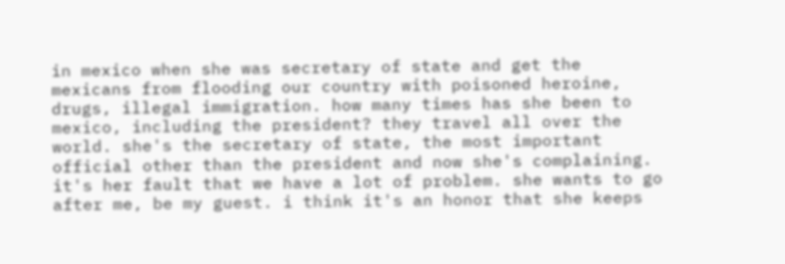in mexico when she was secretary of state and get the mexicans from flooding our country with poisoned heroine, drugs, illegal immigration. how many times has she been to mexico, including the president? they travel all over the world. she's the secretary of state, the most important official other than the president and now she's complaining. it's her fault that we have a lot of problem. she wants to go after me, be my guest. i think it's an honor that she keeps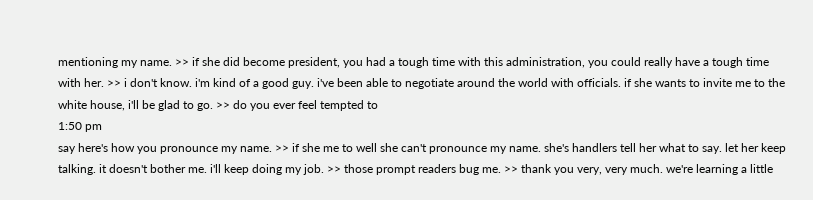mentioning my name. >> if she did become president, you had a tough time with this administration, you could really have a tough time with her. >> i don't know. i'm kind of a good guy. i've been able to negotiate around the world with officials. if she wants to invite me to the white house, i'll be glad to go. >> do you ever feel tempted to
1:50 pm
say here's how you pronounce my name. >> if she me to well she can't pronounce my name. she's handlers tell her what to say. let her keep talking. it doesn't bother me. i'll keep doing my job. >> those prompt readers bug me. >> thank you very, very much. we're learning a little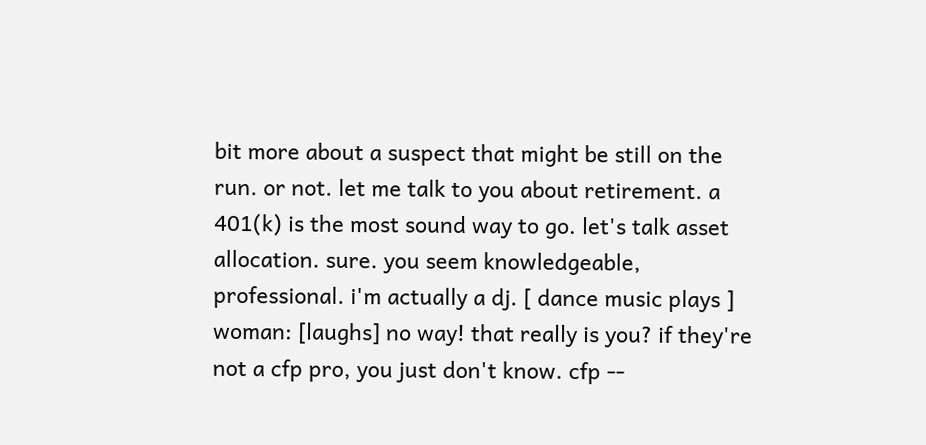bit more about a suspect that might be still on the run. or not. let me talk to you about retirement. a 401(k) is the most sound way to go. let's talk asset allocation. sure. you seem knowledgeable, professional. i'm actually a dj. [ dance music plays ] woman: [laughs] no way! that really is you? if they're not a cfp pro, you just don't know. cfp --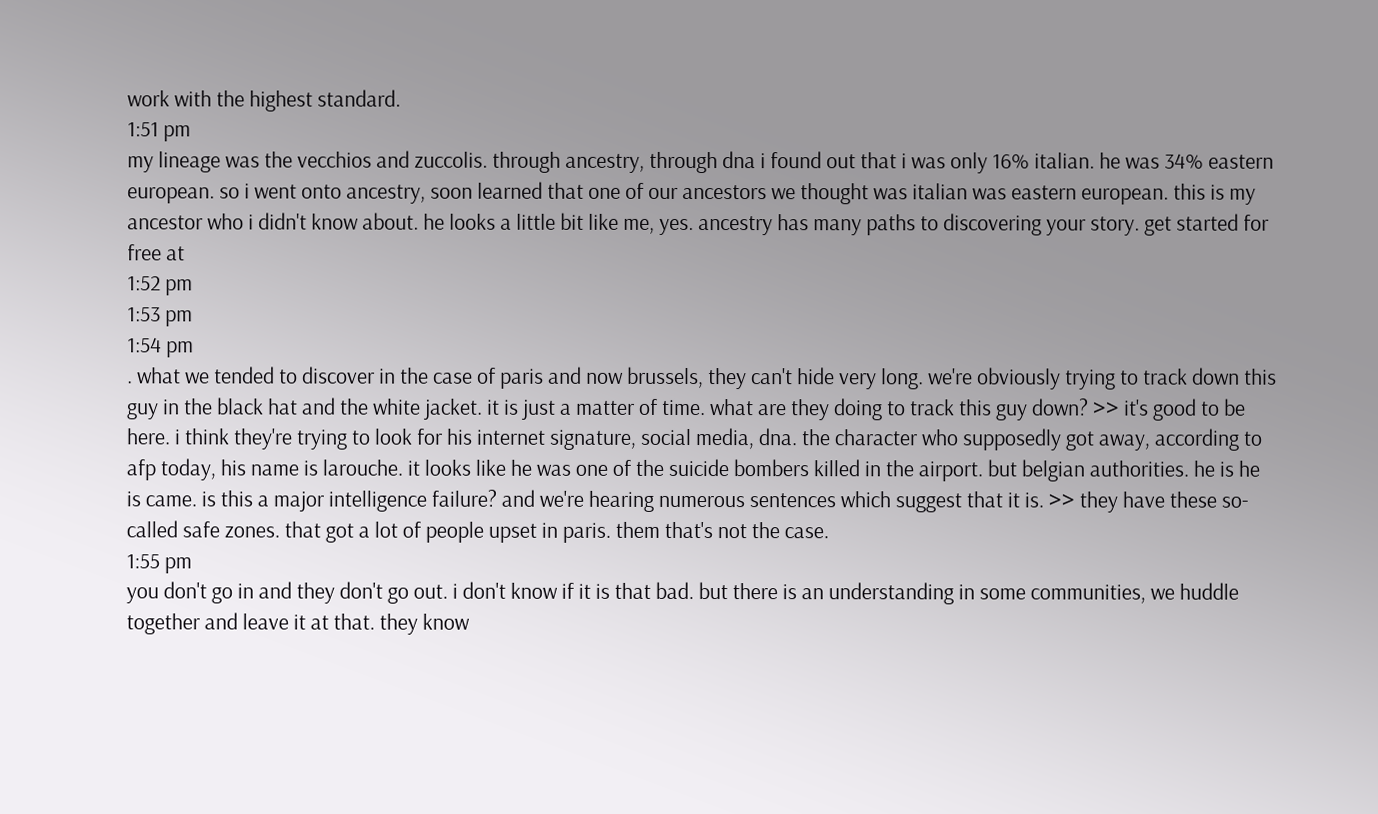work with the highest standard.
1:51 pm
my lineage was the vecchios and zuccolis. through ancestry, through dna i found out that i was only 16% italian. he was 34% eastern european. so i went onto ancestry, soon learned that one of our ancestors we thought was italian was eastern european. this is my ancestor who i didn't know about. he looks a little bit like me, yes. ancestry has many paths to discovering your story. get started for free at
1:52 pm
1:53 pm
1:54 pm
. what we tended to discover in the case of paris and now brussels, they can't hide very long. we're obviously trying to track down this guy in the black hat and the white jacket. it is just a matter of time. what are they doing to track this guy down? >> it's good to be here. i think they're trying to look for his internet signature, social media, dna. the character who supposedly got away, according to afp today, his name is larouche. it looks like he was one of the suicide bombers killed in the airport. but belgian authorities. he is he is came. is this a major intelligence failure? and we're hearing numerous sentences which suggest that it is. >> they have these so-called safe zones. that got a lot of people upset in paris. them that's not the case.
1:55 pm
you don't go in and they don't go out. i don't know if it is that bad. but there is an understanding in some communities, we huddle together and leave it at that. they know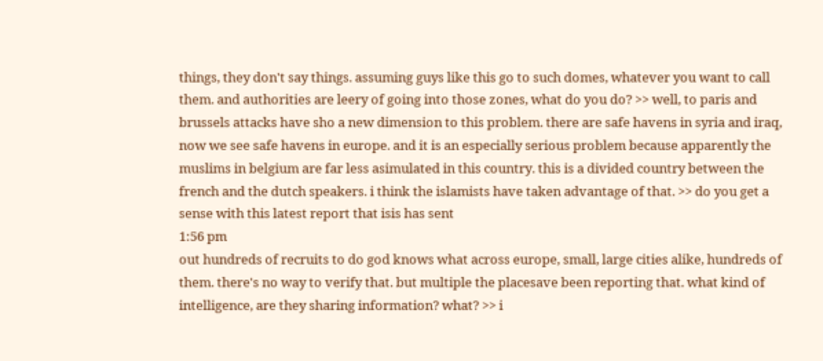things, they don't say things. assuming guys like this go to such domes, whatever you want to call them. and authorities are leery of going into those zones, what do you do? >> well, to paris and brussels attacks have sho a new dimension to this problem. there are safe havens in syria and iraq, now we see safe havens in europe. and it is an especially serious problem because apparently the muslims in belgium are far less asimulated in this country. this is a divided country between the french and the dutch speakers. i think the islamists have taken advantage of that. >> do you get a sense with this latest report that isis has sent
1:56 pm
out hundreds of recruits to do god knows what across europe, small, large cities alike, hundreds of them. there's no way to verify that. but multiple the placesave been reporting that. what kind of intelligence, are they sharing information? what? >> i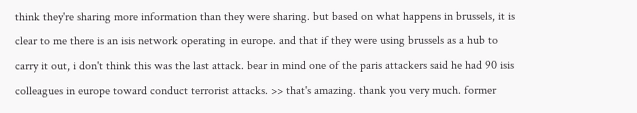think they're sharing more information than they were sharing. but based on what happens in brussels, it is clear to me there is an isis network operating in europe. and that if they were using brussels as a hub to carry it out, i don't think this was the last attack. bear in mind one of the paris attackers said he had 90 isis colleagues in europe toward conduct terrorist attacks. >> that's amazing. thank you very much. former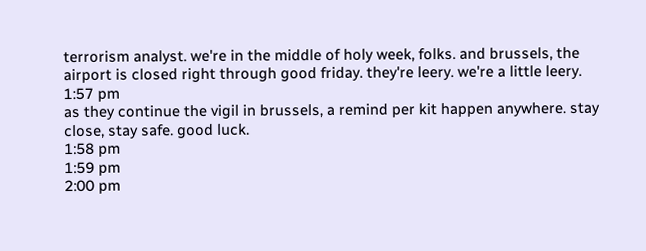terrorism analyst. we're in the middle of holy week, folks. and brussels, the airport is closed right through good friday. they're leery. we're a little leery.
1:57 pm
as they continue the vigil in brussels, a remind per kit happen anywhere. stay close, stay safe. good luck.
1:58 pm
1:59 pm
2:00 pm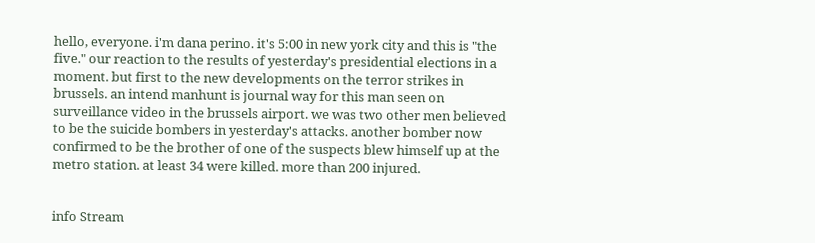hello, everyone. i'm dana perino. it's 5:00 in new york city and this is "the five." our reaction to the results of yesterday's presidential elections in a moment. but first to the new developments on the terror strikes in brussels. an intend manhunt is journal way for this man seen on surveillance video in the brussels airport. we was two other men believed to be the suicide bombers in yesterday's attacks. another bomber now confirmed to be the brother of one of the suspects blew himself up at the metro station. at least 34 were killed. more than 200 injured.


info Stream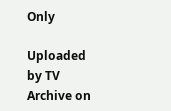Only

Uploaded by TV Archive on